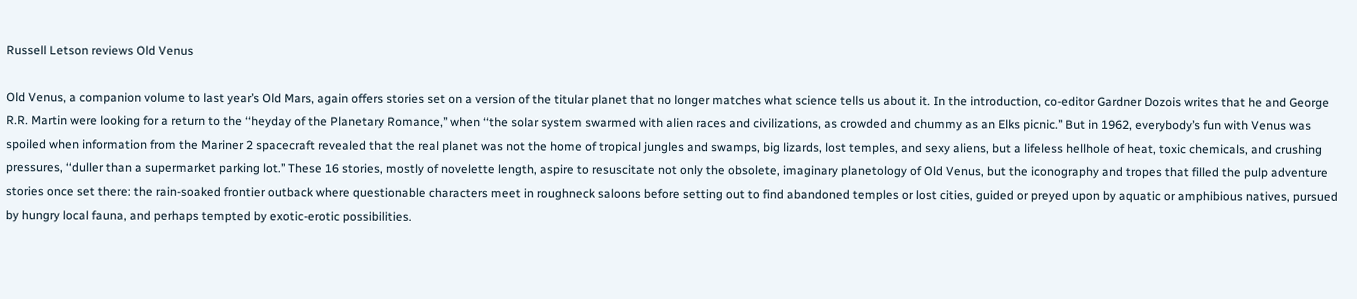Russell Letson reviews Old Venus

Old Venus, a companion volume to last year’s Old Mars, again offers stories set on a version of the titular planet that no longer matches what science tells us about it. In the introduction, co-editor Gardner Dozois writes that he and George R.R. Martin were looking for a return to the ‘‘heyday of the Planetary Romance,’’ when ‘‘the solar system swarmed with alien races and civilizations, as crowded and chummy as an Elks picnic.’’ But in 1962, everybody’s fun with Venus was spoiled when information from the Mariner 2 spacecraft revealed that the real planet was not the home of tropical jungles and swamps, big lizards, lost temples, and sexy aliens, but a lifeless hellhole of heat, toxic chemicals, and crushing pressures, ‘‘duller than a supermarket parking lot.’’ These 16 stories, mostly of novelette length, aspire to resuscitate not only the obsolete, imaginary planetology of Old Venus, but the iconography and tropes that filled the pulp adventure stories once set there: the rain-soaked frontier outback where questionable characters meet in roughneck saloons before setting out to find abandoned temples or lost cities, guided or preyed upon by aquatic or amphibious natives, pursued by hungry local fauna, and perhaps tempted by exotic-erotic possibilities.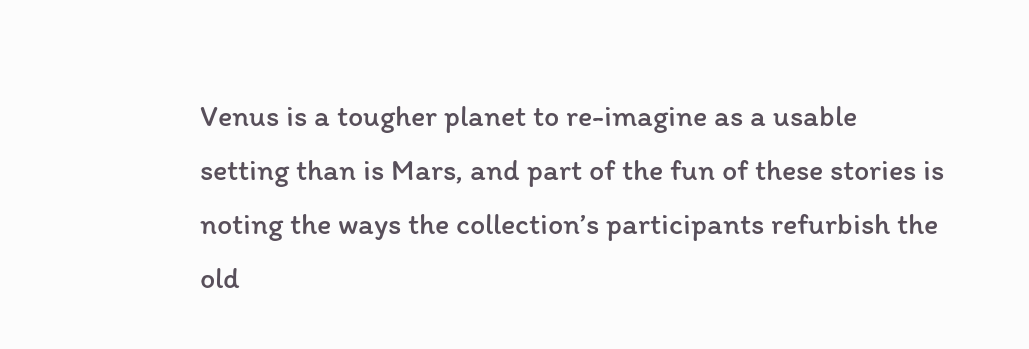Venus is a tougher planet to re-imagine as a usable setting than is Mars, and part of the fun of these stories is noting the ways the collection’s participants refurbish the old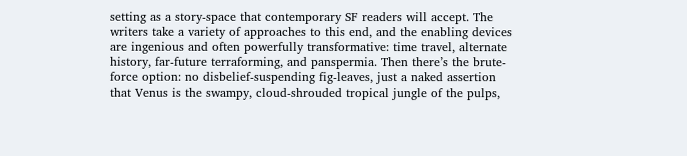setting as a story-space that contemporary SF readers will accept. The writers take a variety of approaches to this end, and the enabling devices are ingenious and often powerfully transformative: time travel, alternate history, far-future terraforming, and panspermia. Then there’s the brute-force option: no disbelief-suspending fig-leaves, just a naked assertion that Venus is the swampy, cloud-shrouded tropical jungle of the pulps,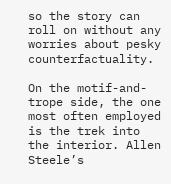so the story can roll on without any worries about pesky counterfactuality.

On the motif-and-trope side, the one most often employed is the trek into the interior. Allen Steele’s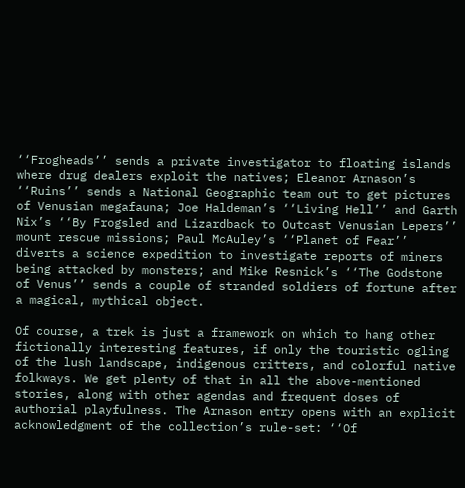‘‘Frogheads’’ sends a private investigator to floating islands where drug dealers exploit the natives; Eleanor Arnason’s ‘‘Ruins’’ sends a National Geographic team out to get pictures of Venusian megafauna; Joe Haldeman’s ‘‘Living Hell’’ and Garth Nix’s ‘‘By Frogsled and Lizardback to Outcast Venusian Lepers’’ mount rescue missions; Paul McAuley’s ‘‘Planet of Fear’’ diverts a science expedition to investigate reports of miners being attacked by monsters; and Mike Resnick’s ‘‘The Godstone of Venus’’ sends a couple of stranded soldiers of fortune after a magical, mythical object.

Of course, a trek is just a framework on which to hang other fictionally interesting features, if only the touristic ogling of the lush landscape, indigenous critters, and colorful native folkways. We get plenty of that in all the above-mentioned stories, along with other agendas and frequent doses of authorial playfulness. The Arnason entry opens with an explicit acknowledgment of the collection’s rule-set: ‘‘Of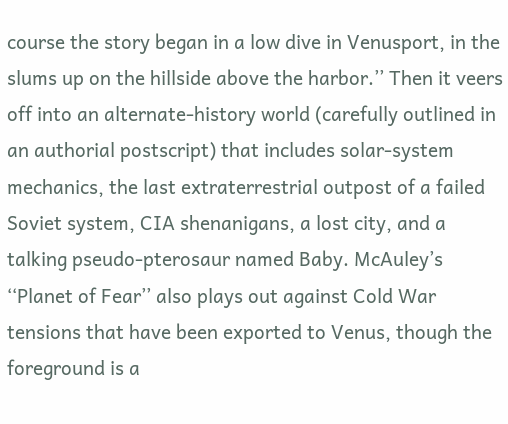course the story began in a low dive in Venusport, in the slums up on the hillside above the harbor.’’ Then it veers off into an alternate-history world (carefully outlined in an authorial postscript) that includes solar-system mechanics, the last extraterrestrial outpost of a failed Soviet system, CIA shenanigans, a lost city, and a talking pseudo-pterosaur named Baby. McAuley’s ‘‘Planet of Fear’’ also plays out against Cold War tensions that have been exported to Venus, though the foreground is a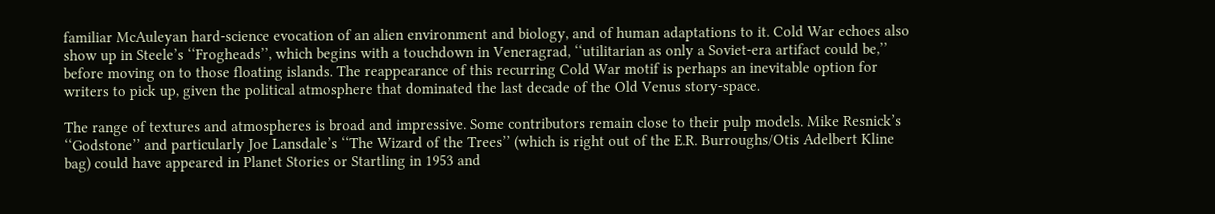familiar McAuleyan hard-science evocation of an alien environment and biology, and of human adaptations to it. Cold War echoes also show up in Steele’s ‘‘Frogheads’’, which begins with a touchdown in Veneragrad, ‘‘utilitarian as only a Soviet-era artifact could be,’’ before moving on to those floating islands. The reappearance of this recurring Cold War motif is perhaps an inevitable option for writers to pick up, given the political atmosphere that dominated the last decade of the Old Venus story-space.

The range of textures and atmospheres is broad and impressive. Some contributors remain close to their pulp models. Mike Resnick’s ‘‘Godstone’’ and particularly Joe Lansdale’s ‘‘The Wizard of the Trees’’ (which is right out of the E.R. Burroughs/Otis Adelbert Kline bag) could have appeared in Planet Stories or Startling in 1953 and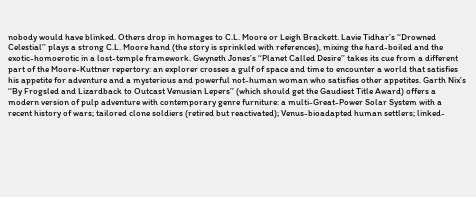nobody would have blinked. Others drop in homages to C.L. Moore or Leigh Brackett. Lavie Tidhar’s ‘‘Drowned Celestial’’ plays a strong C.L. Moore hand (the story is sprinkled with references), mixing the hard-boiled and the exotic-homoerotic in a lost-temple framework. Gwyneth Jones’s ‘‘Planet Called Desire’’ takes its cue from a different part of the Moore-Kuttner repertory: an explorer crosses a gulf of space and time to encounter a world that satisfies his appetite for adventure and a mysterious and powerful not-human woman who satisfies other appetites. Garth Nix’s ‘‘By Frogsled and Lizardback to Outcast Venusian Lepers’’ (which should get the Gaudiest Title Award) offers a modern version of pulp adventure with contemporary genre furniture: a multi-Great-Power Solar System with a recent history of wars; tailored clone soldiers (retired but reactivated); Venus-bioadapted human settlers; linked-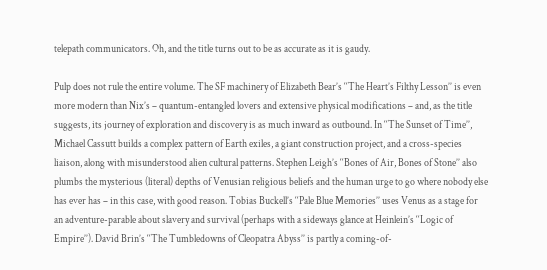telepath communicators. Oh, and the title turns out to be as accurate as it is gaudy.

Pulp does not rule the entire volume. The SF machinery of Elizabeth Bear’s ‘‘The Heart’s Filthy Lesson’’ is even more modern than Nix’s – quantum-entangled lovers and extensive physical modifications – and, as the title suggests, its journey of exploration and discovery is as much inward as outbound. In ‘‘The Sunset of Time’’, Michael Cassutt builds a complex pattern of Earth exiles, a giant construction project, and a cross-species liaison, along with misunderstood alien cultural patterns. Stephen Leigh’s ‘‘Bones of Air, Bones of Stone’’ also plumbs the mysterious (literal) depths of Venusian religious beliefs and the human urge to go where nobody else has ever has – in this case, with good reason. Tobias Buckell’s ‘‘Pale Blue Memories’’ uses Venus as a stage for an adventure-parable about slavery and survival (perhaps with a sideways glance at Heinlein’s ‘‘Logic of Empire’’). David Brin’s ‘‘The Tumbledowns of Cleopatra Abyss’’ is partly a coming-of-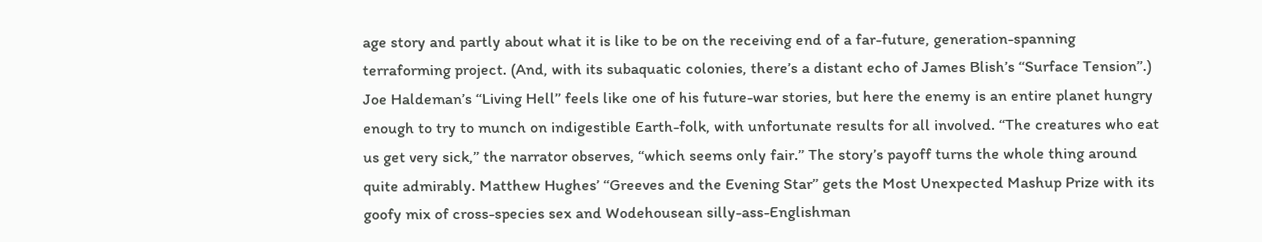age story and partly about what it is like to be on the receiving end of a far-future, generation-spanning terraforming project. (And, with its subaquatic colonies, there’s a distant echo of James Blish’s ‘‘Surface Tension’’.) Joe Haldeman’s ‘‘Living Hell’’ feels like one of his future-war stories, but here the enemy is an entire planet hungry enough to try to munch on indigestible Earth-folk, with unfortunate results for all involved. ‘‘The creatures who eat us get very sick,’’ the narrator observes, ‘‘which seems only fair.’’ The story’s payoff turns the whole thing around quite admirably. Matthew Hughes’ ‘‘Greeves and the Evening Star’’ gets the Most Unexpected Mashup Prize with its goofy mix of cross-species sex and Wodehousean silly-ass-Englishman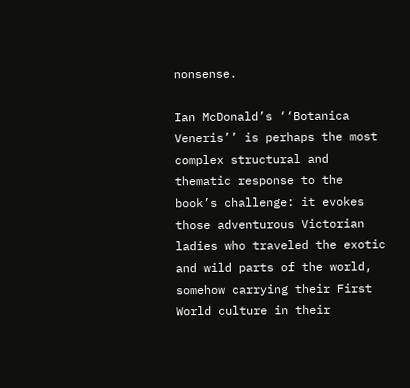nonsense.

Ian McDonald’s ‘‘Botanica Veneris’’ is perhaps the most complex structural and thematic response to the book’s challenge: it evokes those adventurous Victorian ladies who traveled the exotic and wild parts of the world, somehow carrying their First World culture in their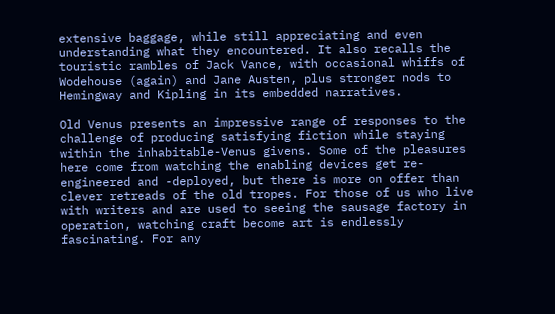extensive baggage, while still appreciating and even understanding what they encountered. It also recalls the touristic rambles of Jack Vance, with occasional whiffs of Wodehouse (again) and Jane Austen, plus stronger nods to Hemingway and Kipling in its embedded narratives.

Old Venus presents an impressive range of responses to the challenge of producing satisfying fiction while staying within the inhabitable-Venus givens. Some of the pleasures here come from watching the enabling devices get re-engineered and -deployed, but there is more on offer than clever retreads of the old tropes. For those of us who live with writers and are used to seeing the sausage factory in operation, watching craft become art is endlessly fascinating. For any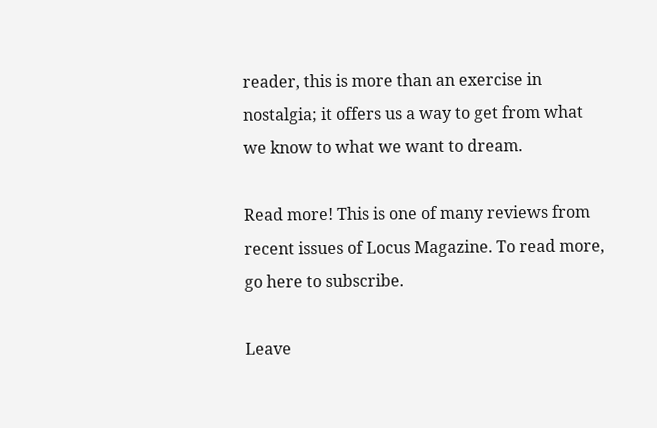reader, this is more than an exercise in nostalgia; it offers us a way to get from what we know to what we want to dream.

Read more! This is one of many reviews from recent issues of Locus Magazine. To read more, go here to subscribe.

Leave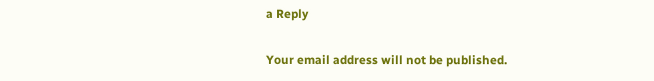a Reply

Your email address will not be published.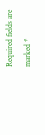Required fields are marked *